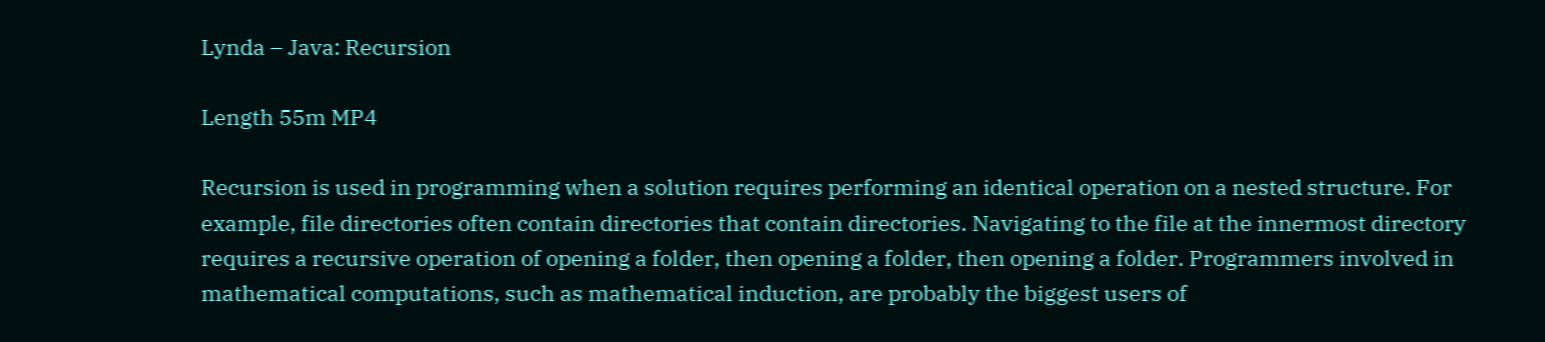Lynda – Java: Recursion

Length 55m MP4

Recursion is used in programming when a solution requires performing an identical operation on a nested structure. For example, file directories often contain directories that contain directories. Navigating to the file at the innermost directory requires a recursive operation of opening a folder, then opening a folder, then opening a folder. Programmers involved in mathematical computations, such as mathematical induction, are probably the biggest users of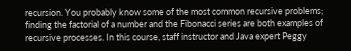recursion. You probably know some of the most common recursive problems; finding the factorial of a number and the Fibonacci series are both examples of recursive processes. In this course, staff instructor and Java expert Peggy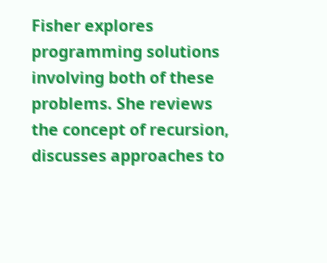Fisher explores programming solutions involving both of these problems. She reviews the concept of recursion, discusses approaches to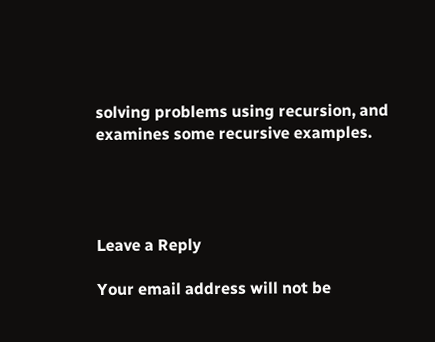solving problems using recursion, and examines some recursive examples.




Leave a Reply

Your email address will not be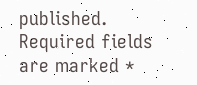published. Required fields are marked *